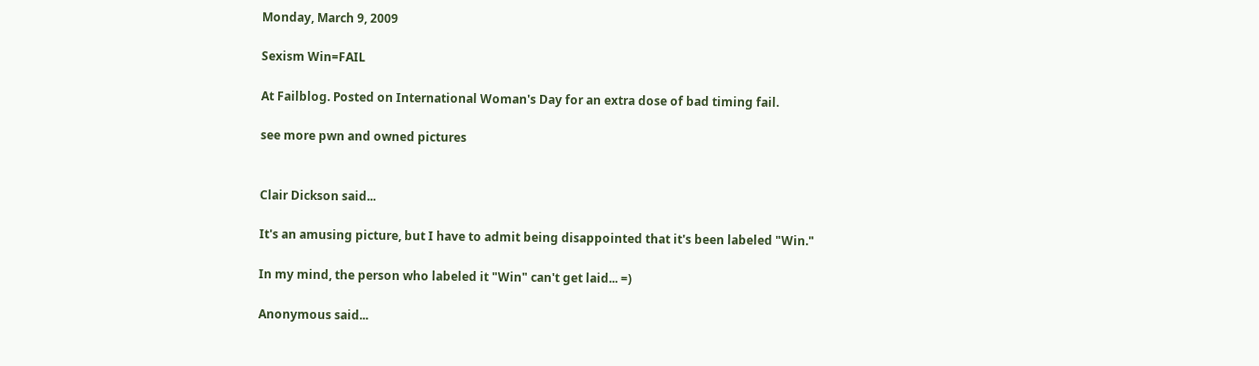Monday, March 9, 2009

Sexism Win=FAIL

At Failblog. Posted on International Woman's Day for an extra dose of bad timing fail.

see more pwn and owned pictures


Clair Dickson said...

It's an amusing picture, but I have to admit being disappointed that it's been labeled "Win."

In my mind, the person who labeled it "Win" can't get laid... =)

Anonymous said...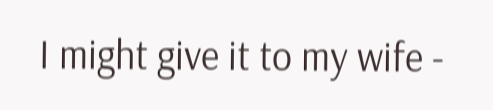I might give it to my wife -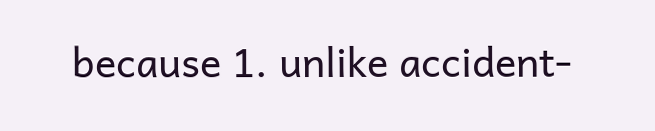because 1. unlike accident-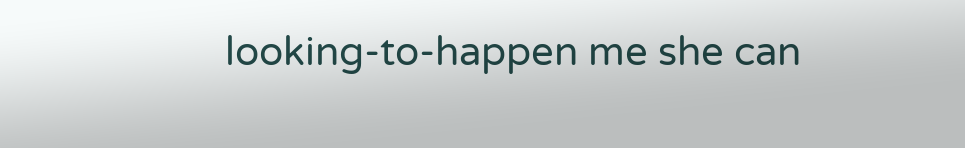looking-to-happen me she can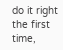do it right the first time,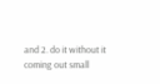and 2. do it without it coming out small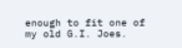enough to fit one of my old G.I. Joes.